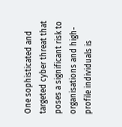One sophisticated and targeted cyber threat that poses a significant risk to organisations and high-profile individuals is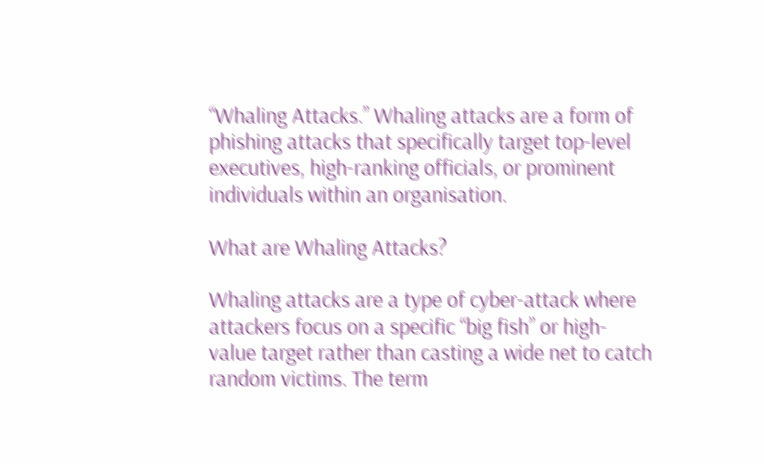“Whaling Attacks.” Whaling attacks are a form of phishing attacks that specifically target top-level executives, high-ranking officials, or prominent individuals within an organisation.

What are Whaling Attacks?

Whaling attacks are a type of cyber-attack where attackers focus on a specific “big fish” or high-value target rather than casting a wide net to catch random victims. The term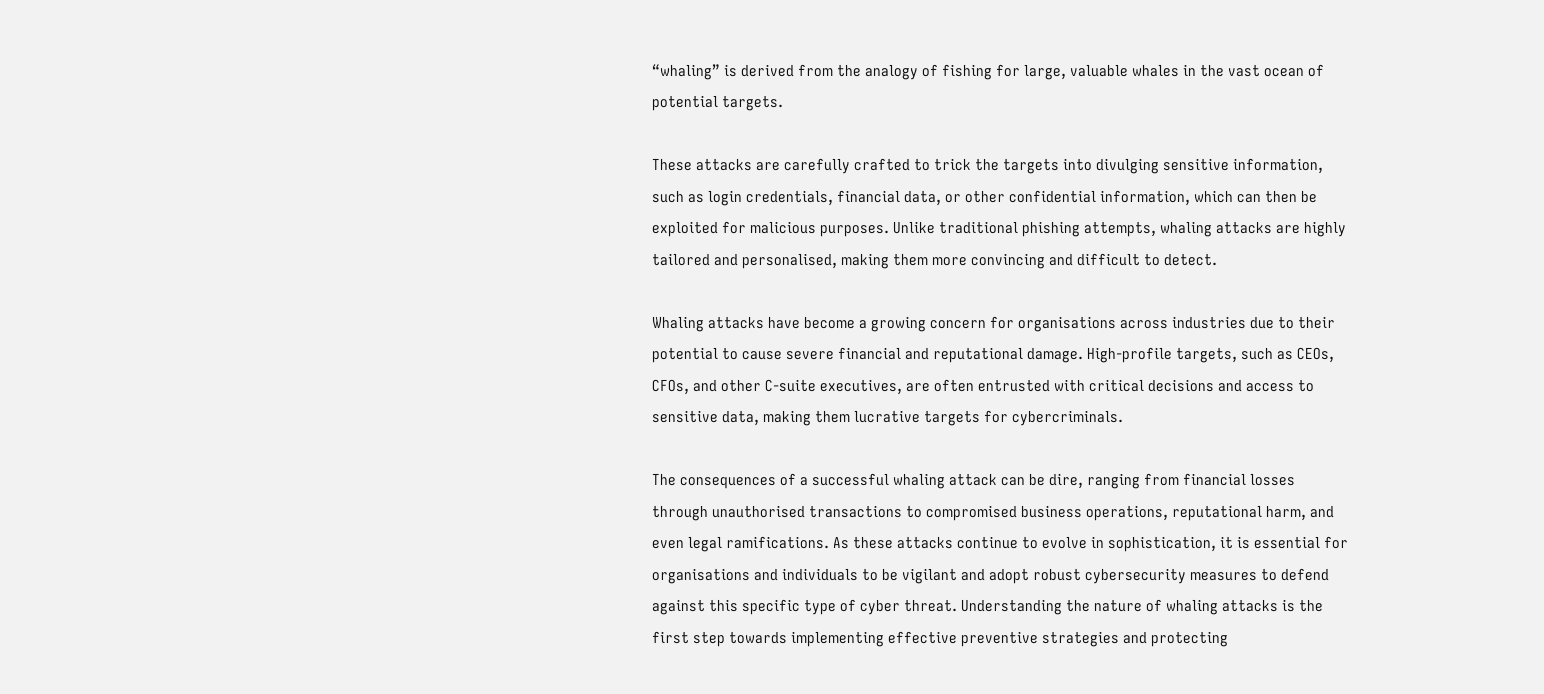“whaling” is derived from the analogy of fishing for large, valuable whales in the vast ocean of potential targets.

These attacks are carefully crafted to trick the targets into divulging sensitive information, such as login credentials, financial data, or other confidential information, which can then be exploited for malicious purposes. Unlike traditional phishing attempts, whaling attacks are highly tailored and personalised, making them more convincing and difficult to detect.

Whaling attacks have become a growing concern for organisations across industries due to their potential to cause severe financial and reputational damage. High-profile targets, such as CEOs, CFOs, and other C-suite executives, are often entrusted with critical decisions and access to sensitive data, making them lucrative targets for cybercriminals.

The consequences of a successful whaling attack can be dire, ranging from financial losses through unauthorised transactions to compromised business operations, reputational harm, and even legal ramifications. As these attacks continue to evolve in sophistication, it is essential for organisations and individuals to be vigilant and adopt robust cybersecurity measures to defend against this specific type of cyber threat. Understanding the nature of whaling attacks is the first step towards implementing effective preventive strategies and protecting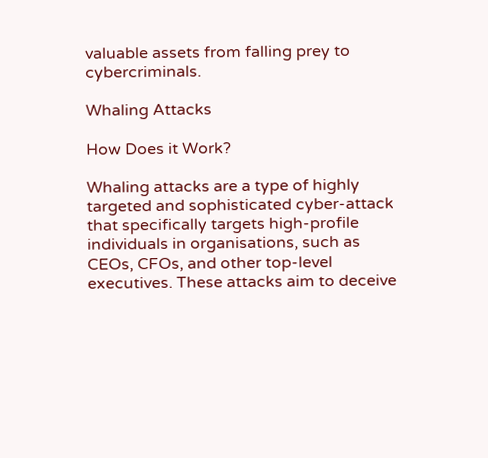valuable assets from falling prey to cybercriminals.

Whaling Attacks

How Does it Work?

Whaling attacks are a type of highly targeted and sophisticated cyber-attack that specifically targets high-profile individuals in organisations, such as CEOs, CFOs, and other top-level executives. These attacks aim to deceive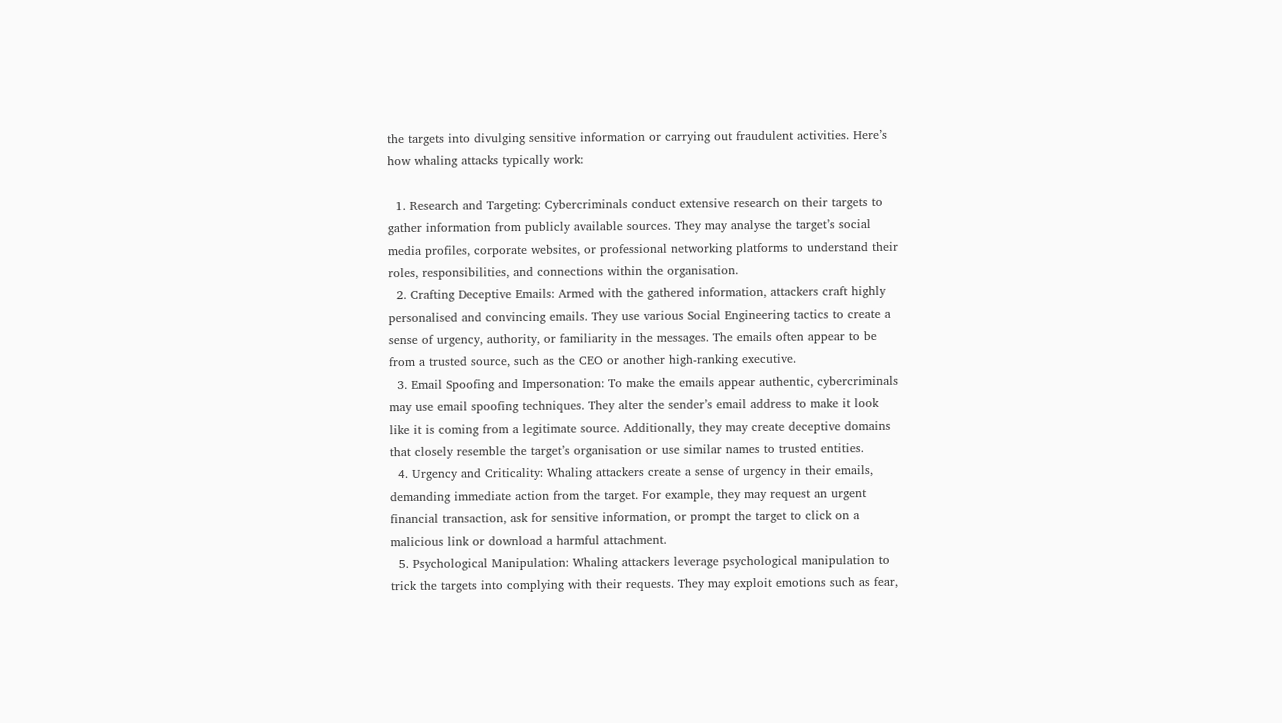the targets into divulging sensitive information or carrying out fraudulent activities. Here’s how whaling attacks typically work:

  1. Research and Targeting: Cybercriminals conduct extensive research on their targets to gather information from publicly available sources. They may analyse the target’s social media profiles, corporate websites, or professional networking platforms to understand their roles, responsibilities, and connections within the organisation.
  2. Crafting Deceptive Emails: Armed with the gathered information, attackers craft highly personalised and convincing emails. They use various Social Engineering tactics to create a sense of urgency, authority, or familiarity in the messages. The emails often appear to be from a trusted source, such as the CEO or another high-ranking executive.
  3. Email Spoofing and Impersonation: To make the emails appear authentic, cybercriminals may use email spoofing techniques. They alter the sender’s email address to make it look like it is coming from a legitimate source. Additionally, they may create deceptive domains that closely resemble the target’s organisation or use similar names to trusted entities.
  4. Urgency and Criticality: Whaling attackers create a sense of urgency in their emails, demanding immediate action from the target. For example, they may request an urgent financial transaction, ask for sensitive information, or prompt the target to click on a malicious link or download a harmful attachment.
  5. Psychological Manipulation: Whaling attackers leverage psychological manipulation to trick the targets into complying with their requests. They may exploit emotions such as fear,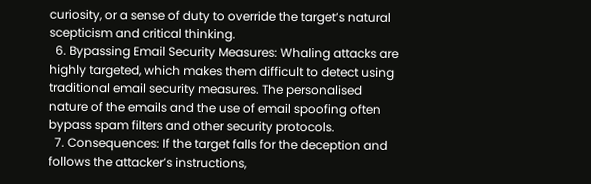curiosity, or a sense of duty to override the target’s natural scepticism and critical thinking.
  6. Bypassing Email Security Measures: Whaling attacks are highly targeted, which makes them difficult to detect using traditional email security measures. The personalised nature of the emails and the use of email spoofing often bypass spam filters and other security protocols.
  7. Consequences: If the target falls for the deception and follows the attacker’s instructions,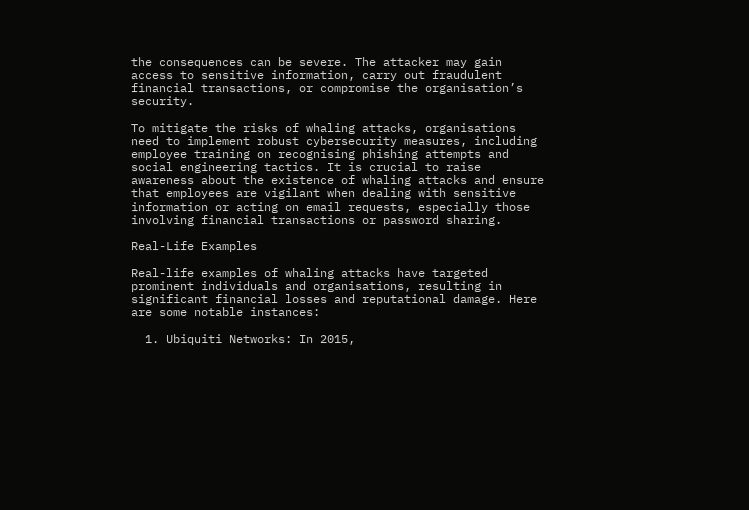the consequences can be severe. The attacker may gain access to sensitive information, carry out fraudulent financial transactions, or compromise the organisation’s security.

To mitigate the risks of whaling attacks, organisations need to implement robust cybersecurity measures, including employee training on recognising phishing attempts and social engineering tactics. It is crucial to raise awareness about the existence of whaling attacks and ensure that employees are vigilant when dealing with sensitive information or acting on email requests, especially those involving financial transactions or password sharing.

Real-Life Examples

Real-life examples of whaling attacks have targeted prominent individuals and organisations, resulting in significant financial losses and reputational damage. Here are some notable instances:

  1. Ubiquiti Networks: In 2015,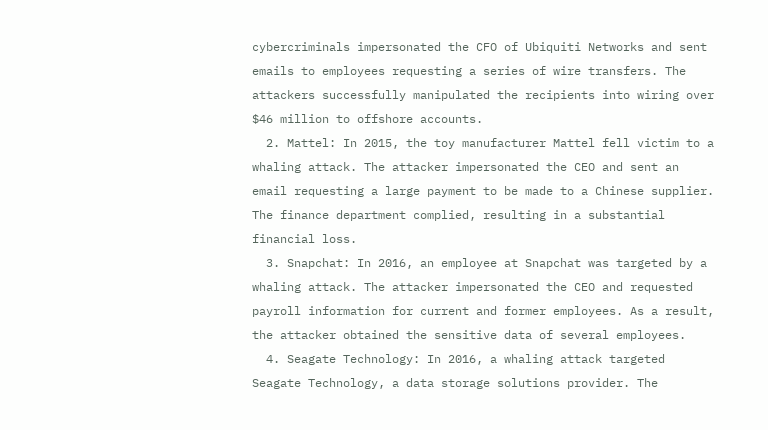cybercriminals impersonated the CFO of Ubiquiti Networks and sent emails to employees requesting a series of wire transfers. The attackers successfully manipulated the recipients into wiring over $46 million to offshore accounts.
  2. Mattel: In 2015, the toy manufacturer Mattel fell victim to a whaling attack. The attacker impersonated the CEO and sent an email requesting a large payment to be made to a Chinese supplier. The finance department complied, resulting in a substantial financial loss.
  3. Snapchat: In 2016, an employee at Snapchat was targeted by a whaling attack. The attacker impersonated the CEO and requested payroll information for current and former employees. As a result, the attacker obtained the sensitive data of several employees.
  4. Seagate Technology: In 2016, a whaling attack targeted Seagate Technology, a data storage solutions provider. The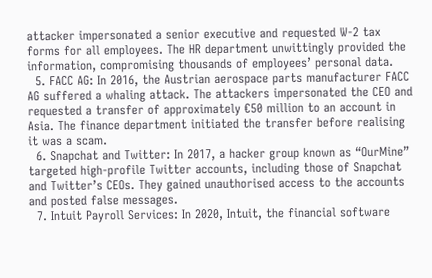attacker impersonated a senior executive and requested W-2 tax forms for all employees. The HR department unwittingly provided the information, compromising thousands of employees’ personal data.
  5. FACC AG: In 2016, the Austrian aerospace parts manufacturer FACC AG suffered a whaling attack. The attackers impersonated the CEO and requested a transfer of approximately €50 million to an account in Asia. The finance department initiated the transfer before realising it was a scam.
  6. Snapchat and Twitter: In 2017, a hacker group known as “OurMine” targeted high-profile Twitter accounts, including those of Snapchat and Twitter’s CEOs. They gained unauthorised access to the accounts and posted false messages.
  7. Intuit Payroll Services: In 2020, Intuit, the financial software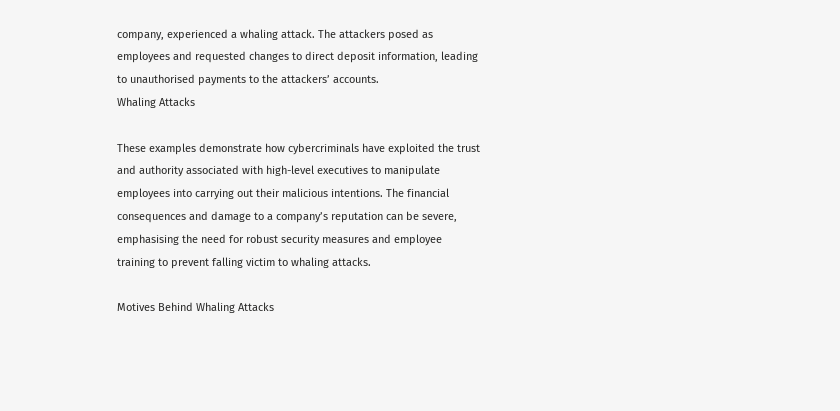company, experienced a whaling attack. The attackers posed as employees and requested changes to direct deposit information, leading to unauthorised payments to the attackers’ accounts.
Whaling Attacks

These examples demonstrate how cybercriminals have exploited the trust and authority associated with high-level executives to manipulate employees into carrying out their malicious intentions. The financial consequences and damage to a company’s reputation can be severe, emphasising the need for robust security measures and employee training to prevent falling victim to whaling attacks.

Motives Behind Whaling Attacks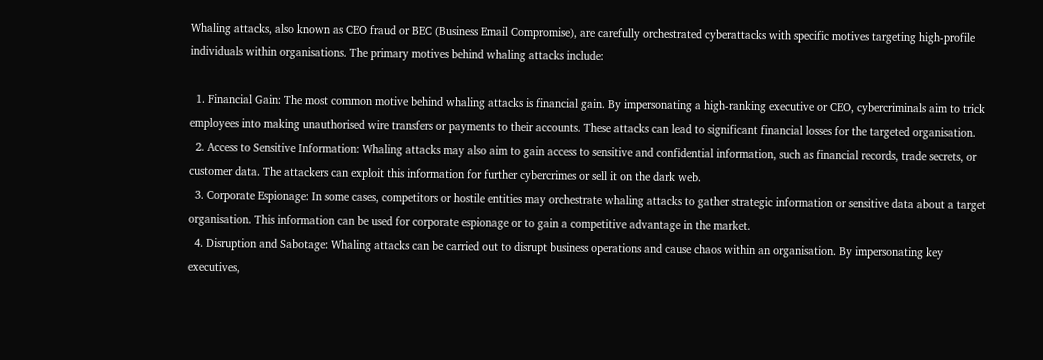Whaling attacks, also known as CEO fraud or BEC (Business Email Compromise), are carefully orchestrated cyberattacks with specific motives targeting high-profile individuals within organisations. The primary motives behind whaling attacks include:

  1. Financial Gain: The most common motive behind whaling attacks is financial gain. By impersonating a high-ranking executive or CEO, cybercriminals aim to trick employees into making unauthorised wire transfers or payments to their accounts. These attacks can lead to significant financial losses for the targeted organisation.
  2. Access to Sensitive Information: Whaling attacks may also aim to gain access to sensitive and confidential information, such as financial records, trade secrets, or customer data. The attackers can exploit this information for further cybercrimes or sell it on the dark web.
  3. Corporate Espionage: In some cases, competitors or hostile entities may orchestrate whaling attacks to gather strategic information or sensitive data about a target organisation. This information can be used for corporate espionage or to gain a competitive advantage in the market.
  4. Disruption and Sabotage: Whaling attacks can be carried out to disrupt business operations and cause chaos within an organisation. By impersonating key executives,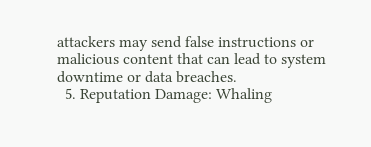attackers may send false instructions or malicious content that can lead to system downtime or data breaches.
  5. Reputation Damage: Whaling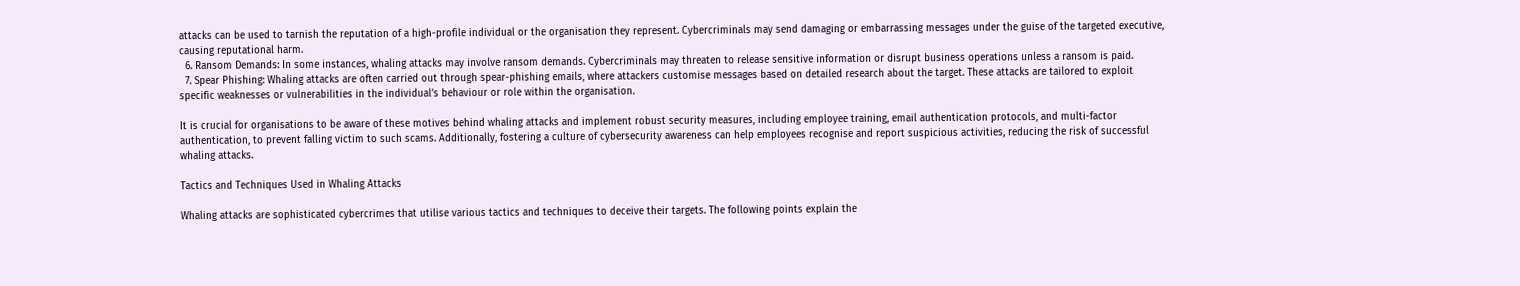attacks can be used to tarnish the reputation of a high-profile individual or the organisation they represent. Cybercriminals may send damaging or embarrassing messages under the guise of the targeted executive, causing reputational harm.
  6. Ransom Demands: In some instances, whaling attacks may involve ransom demands. Cybercriminals may threaten to release sensitive information or disrupt business operations unless a ransom is paid.
  7. Spear Phishing: Whaling attacks are often carried out through spear-phishing emails, where attackers customise messages based on detailed research about the target. These attacks are tailored to exploit specific weaknesses or vulnerabilities in the individual’s behaviour or role within the organisation.

It is crucial for organisations to be aware of these motives behind whaling attacks and implement robust security measures, including employee training, email authentication protocols, and multi-factor authentication, to prevent falling victim to such scams. Additionally, fostering a culture of cybersecurity awareness can help employees recognise and report suspicious activities, reducing the risk of successful whaling attacks.

Tactics and Techniques Used in Whaling Attacks

Whaling attacks are sophisticated cybercrimes that utilise various tactics and techniques to deceive their targets. The following points explain the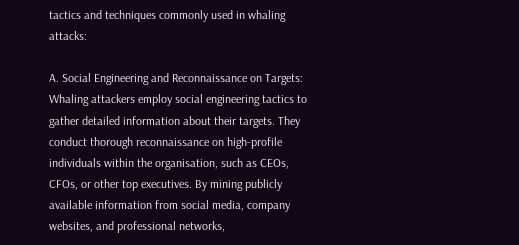tactics and techniques commonly used in whaling attacks:

A. Social Engineering and Reconnaissance on Targets: Whaling attackers employ social engineering tactics to gather detailed information about their targets. They conduct thorough reconnaissance on high-profile individuals within the organisation, such as CEOs, CFOs, or other top executives. By mining publicly available information from social media, company websites, and professional networks,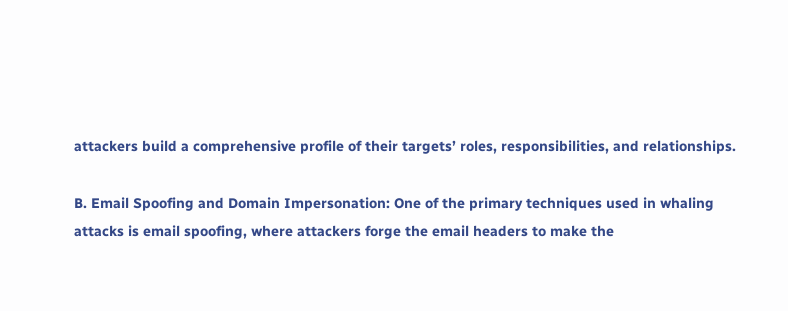attackers build a comprehensive profile of their targets’ roles, responsibilities, and relationships.

B. Email Spoofing and Domain Impersonation: One of the primary techniques used in whaling attacks is email spoofing, where attackers forge the email headers to make the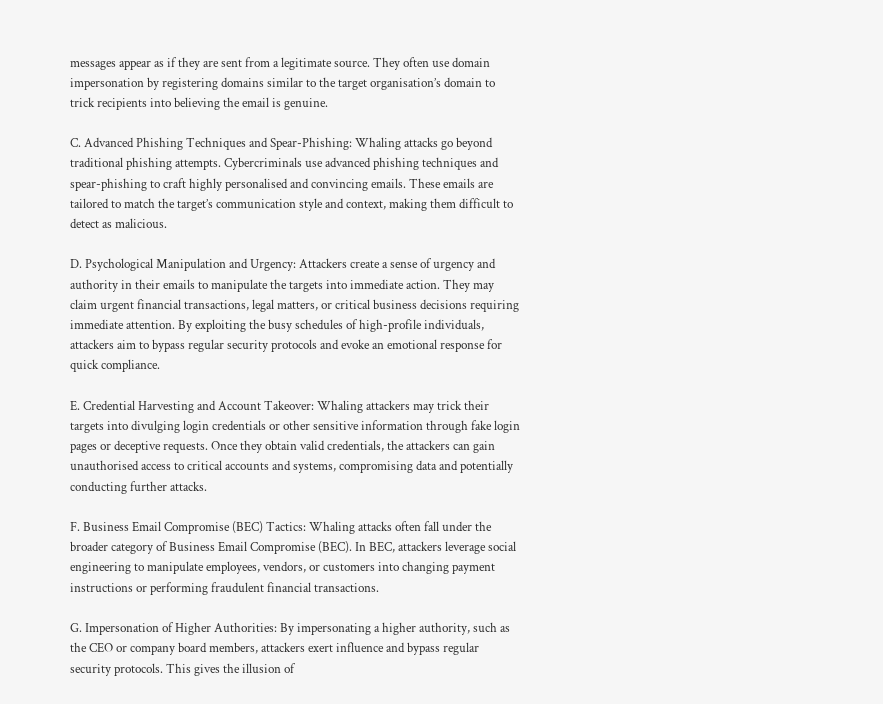messages appear as if they are sent from a legitimate source. They often use domain impersonation by registering domains similar to the target organisation’s domain to trick recipients into believing the email is genuine.

C. Advanced Phishing Techniques and Spear-Phishing: Whaling attacks go beyond traditional phishing attempts. Cybercriminals use advanced phishing techniques and spear-phishing to craft highly personalised and convincing emails. These emails are tailored to match the target’s communication style and context, making them difficult to detect as malicious.

D. Psychological Manipulation and Urgency: Attackers create a sense of urgency and authority in their emails to manipulate the targets into immediate action. They may claim urgent financial transactions, legal matters, or critical business decisions requiring immediate attention. By exploiting the busy schedules of high-profile individuals, attackers aim to bypass regular security protocols and evoke an emotional response for quick compliance.

E. Credential Harvesting and Account Takeover: Whaling attackers may trick their targets into divulging login credentials or other sensitive information through fake login pages or deceptive requests. Once they obtain valid credentials, the attackers can gain unauthorised access to critical accounts and systems, compromising data and potentially conducting further attacks.

F. Business Email Compromise (BEC) Tactics: Whaling attacks often fall under the broader category of Business Email Compromise (BEC). In BEC, attackers leverage social engineering to manipulate employees, vendors, or customers into changing payment instructions or performing fraudulent financial transactions.

G. Impersonation of Higher Authorities: By impersonating a higher authority, such as the CEO or company board members, attackers exert influence and bypass regular security protocols. This gives the illusion of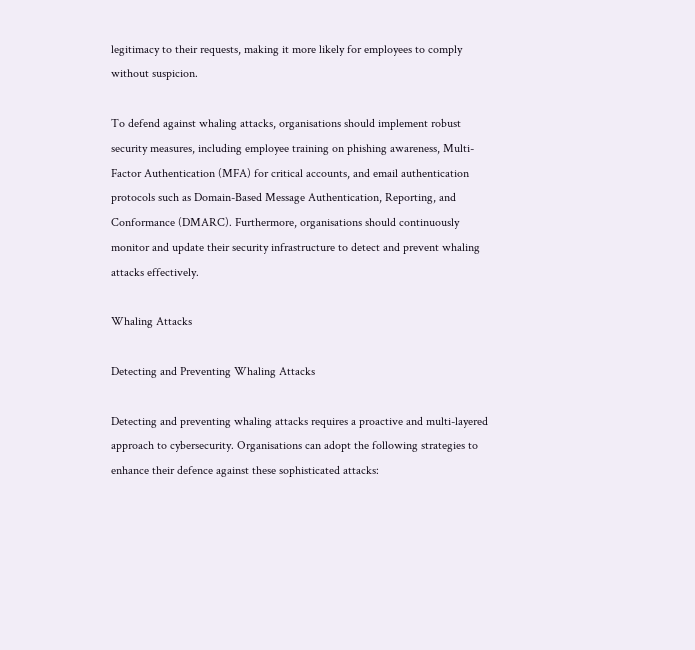legitimacy to their requests, making it more likely for employees to comply without suspicion.

To defend against whaling attacks, organisations should implement robust security measures, including employee training on phishing awareness, Multi-Factor Authentication (MFA) for critical accounts, and email authentication protocols such as Domain-Based Message Authentication, Reporting, and Conformance (DMARC). Furthermore, organisations should continuously monitor and update their security infrastructure to detect and prevent whaling attacks effectively.

Whaling Attacks

Detecting and Preventing Whaling Attacks

Detecting and preventing whaling attacks requires a proactive and multi-layered approach to cybersecurity. Organisations can adopt the following strategies to enhance their defence against these sophisticated attacks: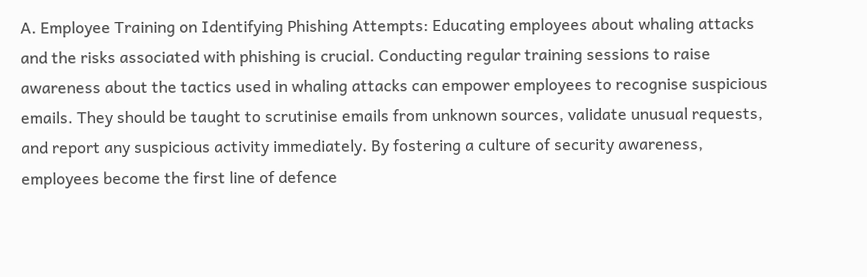A. Employee Training on Identifying Phishing Attempts: Educating employees about whaling attacks and the risks associated with phishing is crucial. Conducting regular training sessions to raise awareness about the tactics used in whaling attacks can empower employees to recognise suspicious emails. They should be taught to scrutinise emails from unknown sources, validate unusual requests, and report any suspicious activity immediately. By fostering a culture of security awareness, employees become the first line of defence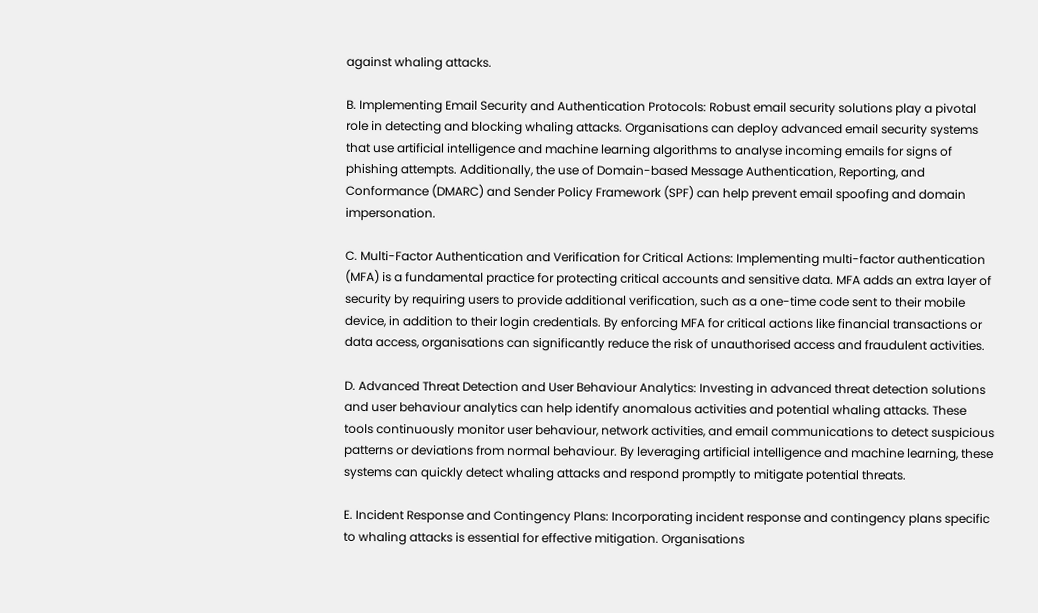against whaling attacks.

B. Implementing Email Security and Authentication Protocols: Robust email security solutions play a pivotal role in detecting and blocking whaling attacks. Organisations can deploy advanced email security systems that use artificial intelligence and machine learning algorithms to analyse incoming emails for signs of phishing attempts. Additionally, the use of Domain-based Message Authentication, Reporting, and Conformance (DMARC) and Sender Policy Framework (SPF) can help prevent email spoofing and domain impersonation.

C. Multi-Factor Authentication and Verification for Critical Actions: Implementing multi-factor authentication (MFA) is a fundamental practice for protecting critical accounts and sensitive data. MFA adds an extra layer of security by requiring users to provide additional verification, such as a one-time code sent to their mobile device, in addition to their login credentials. By enforcing MFA for critical actions like financial transactions or data access, organisations can significantly reduce the risk of unauthorised access and fraudulent activities.

D. Advanced Threat Detection and User Behaviour Analytics: Investing in advanced threat detection solutions and user behaviour analytics can help identify anomalous activities and potential whaling attacks. These tools continuously monitor user behaviour, network activities, and email communications to detect suspicious patterns or deviations from normal behaviour. By leveraging artificial intelligence and machine learning, these systems can quickly detect whaling attacks and respond promptly to mitigate potential threats.

E. Incident Response and Contingency Plans: Incorporating incident response and contingency plans specific to whaling attacks is essential for effective mitigation. Organisations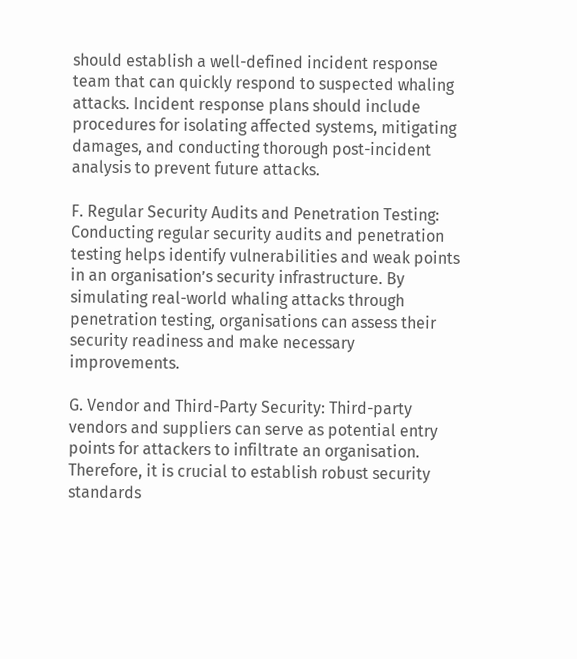should establish a well-defined incident response team that can quickly respond to suspected whaling attacks. Incident response plans should include procedures for isolating affected systems, mitigating damages, and conducting thorough post-incident analysis to prevent future attacks.

F. Regular Security Audits and Penetration Testing: Conducting regular security audits and penetration testing helps identify vulnerabilities and weak points in an organisation’s security infrastructure. By simulating real-world whaling attacks through penetration testing, organisations can assess their security readiness and make necessary improvements.

G. Vendor and Third-Party Security: Third-party vendors and suppliers can serve as potential entry points for attackers to infiltrate an organisation. Therefore, it is crucial to establish robust security standards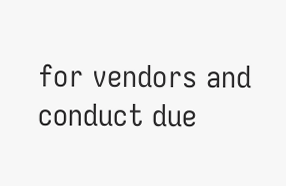for vendors and conduct due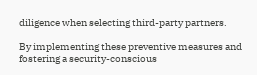diligence when selecting third-party partners.

By implementing these preventive measures and fostering a security-conscious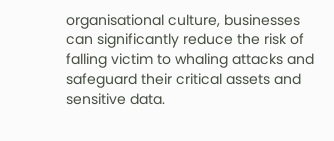organisational culture, businesses can significantly reduce the risk of falling victim to whaling attacks and safeguard their critical assets and sensitive data.